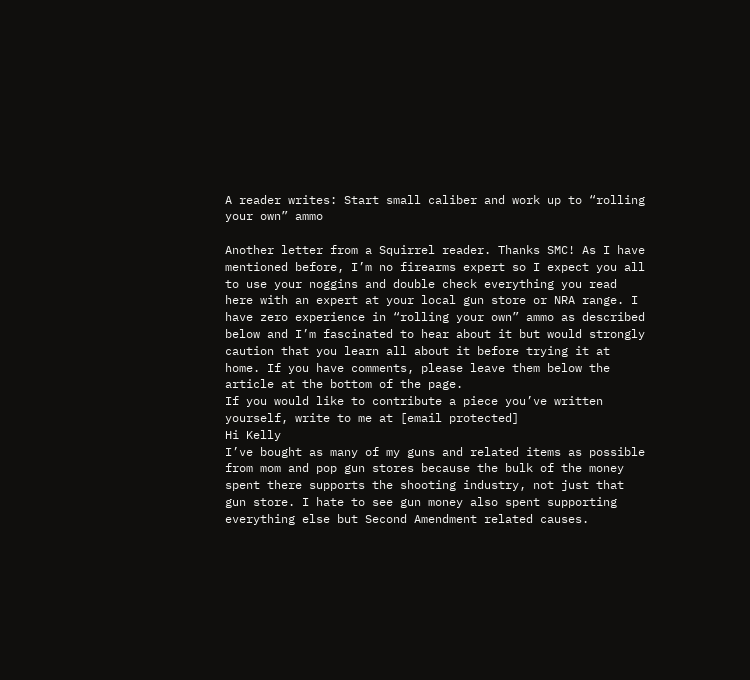A reader writes: Start small caliber and work up to “rolling your own” ammo

Another letter from a Squirrel reader. Thanks SMC! As I have mentioned before, I’m no firearms expert so I expect you all to use your noggins and double check everything you read here with an expert at your local gun store or NRA range. I have zero experience in “rolling your own” ammo as described below and I’m fascinated to hear about it but would strongly caution that you learn all about it before trying it at home. If you have comments, please leave them below the article at the bottom of the page.
If you would like to contribute a piece you’ve written yourself, write to me at [email protected]
Hi Kelly
I’ve bought as many of my guns and related items as possible from mom and pop gun stores because the bulk of the money spent there supports the shooting industry, not just that gun store. I hate to see gun money also spent supporting everything else but Second Amendment related causes.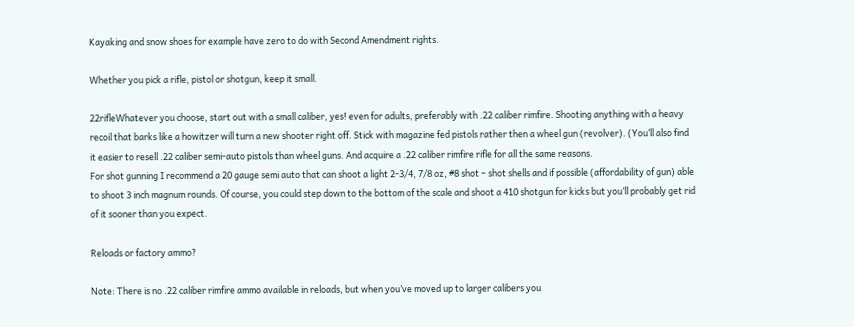Kayaking and snow shoes for example have zero to do with Second Amendment rights.

Whether you pick a rifle, pistol or shotgun, keep it small.

22rifleWhatever you choose, start out with a small caliber, yes! even for adults, preferably with .22 caliber rimfire. Shooting anything with a heavy recoil that barks like a howitzer will turn a new shooter right off. Stick with magazine fed pistols rather then a wheel gun (revolver). (You’ll also find it easier to resell .22 caliber semi-auto pistols than wheel guns. And acquire a .22 caliber rimfire rifle for all the same reasons.
For shot gunning I recommend a 20 gauge semi auto that can shoot a light 2-3/4, 7/8 oz, #8 shot – shot shells and if possible (affordability of gun) able to shoot 3 inch magnum rounds. Of course, you could step down to the bottom of the scale and shoot a 410 shotgun for kicks but you’ll probably get rid of it sooner than you expect.

Reloads or factory ammo?

Note: There is no .22 caliber rimfire ammo available in reloads, but when you’ve moved up to larger calibers you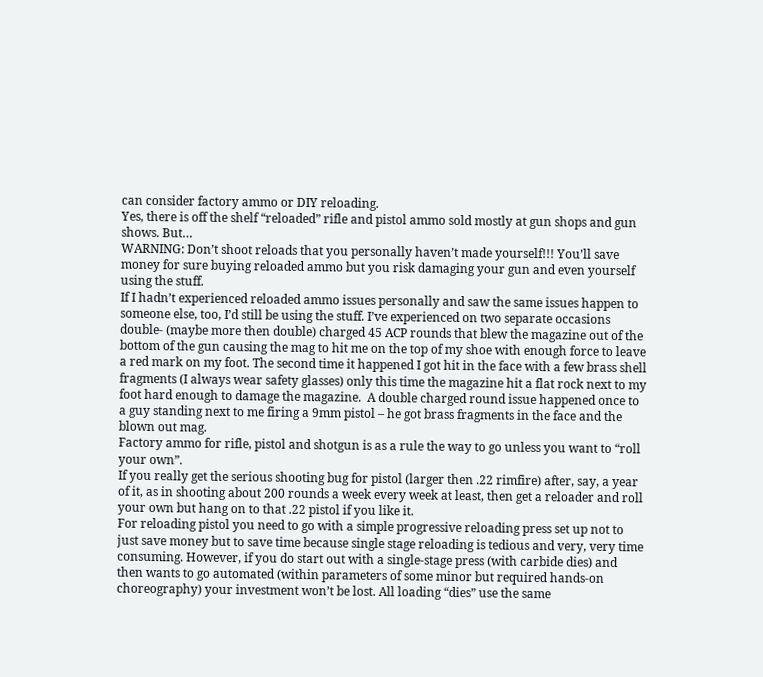can consider factory ammo or DIY reloading.
Yes, there is off the shelf “reloaded” rifle and pistol ammo sold mostly at gun shops and gun shows. But…
WARNING: Don’t shoot reloads that you personally haven’t made yourself!!! You’ll save money for sure buying reloaded ammo but you risk damaging your gun and even yourself using the stuff.
If I hadn’t experienced reloaded ammo issues personally and saw the same issues happen to someone else, too, I’d still be using the stuff. I’ve experienced on two separate occasions double- (maybe more then double) charged 45 ACP rounds that blew the magazine out of the bottom of the gun causing the mag to hit me on the top of my shoe with enough force to leave a red mark on my foot. The second time it happened I got hit in the face with a few brass shell fragments (I always wear safety glasses) only this time the magazine hit a flat rock next to my foot hard enough to damage the magazine.  A double charged round issue happened once to a guy standing next to me firing a 9mm pistol – he got brass fragments in the face and the blown out mag.
Factory ammo for rifle, pistol and shotgun is as a rule the way to go unless you want to “roll your own”.
If you really get the serious shooting bug for pistol (larger then .22 rimfire) after, say, a year of it, as in shooting about 200 rounds a week every week at least, then get a reloader and roll your own but hang on to that .22 pistol if you like it.
For reloading pistol you need to go with a simple progressive reloading press set up not to just save money but to save time because single stage reloading is tedious and very, very time consuming. However, if you do start out with a single-stage press (with carbide dies) and then wants to go automated (within parameters of some minor but required hands-on choreography) your investment won’t be lost. All loading “dies” use the same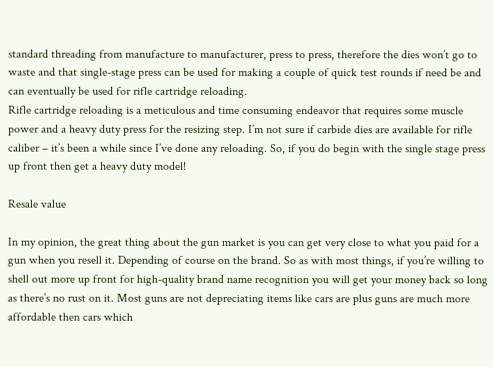standard threading from manufacture to manufacturer, press to press, therefore the dies won’t go to waste and that single-stage press can be used for making a couple of quick test rounds if need be and can eventually be used for rifle cartridge reloading.
Rifle cartridge reloading is a meticulous and time consuming endeavor that requires some muscle power and a heavy duty press for the resizing step. I’m not sure if carbide dies are available for rifle caliber – it’s been a while since I’ve done any reloading. So, if you do begin with the single stage press up front then get a heavy duty model!

Resale value

In my opinion, the great thing about the gun market is you can get very close to what you paid for a gun when you resell it. Depending of course on the brand. So as with most things, if you’re willing to shell out more up front for high-quality brand name recognition you will get your money back so long as there’s no rust on it. Most guns are not depreciating items like cars are plus guns are much more affordable then cars which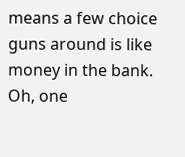means a few choice guns around is like money in the bank.
Oh, one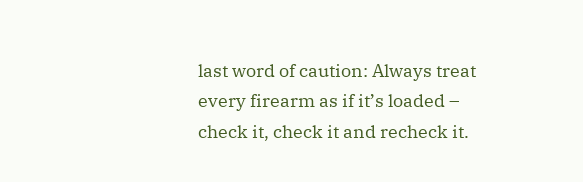last word of caution: Always treat every firearm as if it’s loaded – check it, check it and recheck it.